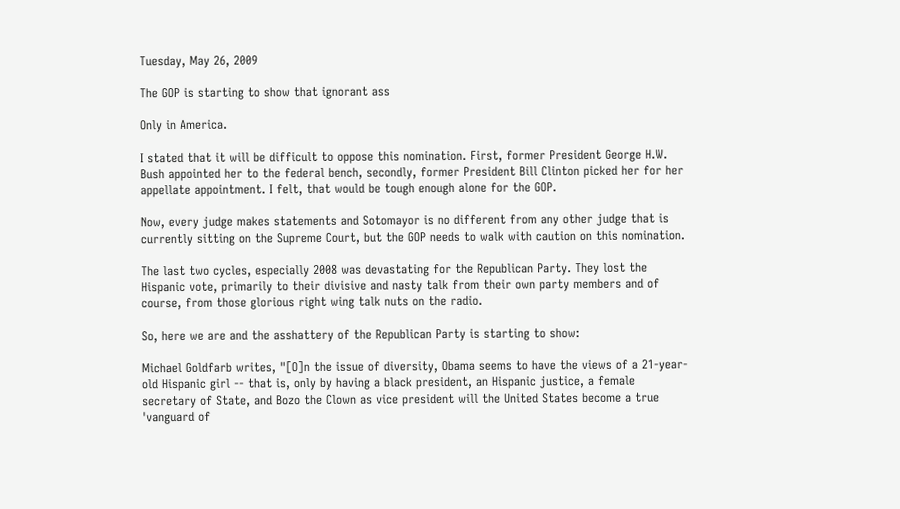Tuesday, May 26, 2009

The GOP is starting to show that ignorant ass

Only in America.

I stated that it will be difficult to oppose this nomination. First, former President George H.W. Bush appointed her to the federal bench, secondly, former President Bill Clinton picked her for her appellate appointment. I felt, that would be tough enough alone for the GOP.

Now, every judge makes statements and Sotomayor is no different from any other judge that is currently sitting on the Supreme Court, but the GOP needs to walk with caution on this nomination.

The last two cycles, especially 2008 was devastating for the Republican Party. They lost the Hispanic vote, primarily to their divisive and nasty talk from their own party members and of course, from those glorious right wing talk nuts on the radio.

So, here we are and the asshattery of the Republican Party is starting to show:

Michael Goldfarb writes, "[O]n the issue of diversity, Obama seems to have the views of a 21-year-old Hispanic girl -- that is, only by having a black president, an Hispanic justice, a female secretary of State, and Bozo the Clown as vice president will the United States become a true 'vanguard of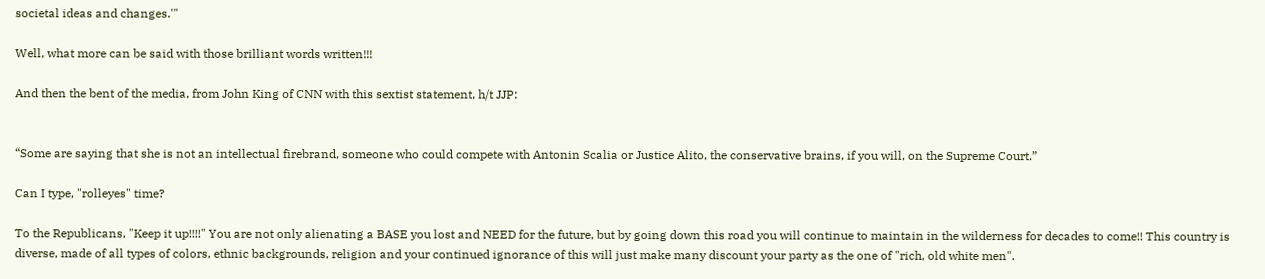societal ideas and changes.'"

Well, what more can be said with those brilliant words written!!!

And then the bent of the media, from John King of CNN with this sextist statement, h/t JJP:


“Some are saying that she is not an intellectual firebrand, someone who could compete with Antonin Scalia or Justice Alito, the conservative brains, if you will, on the Supreme Court.”

Can I type, "rolleyes" time?

To the Republicans, "Keep it up!!!!" You are not only alienating a BASE you lost and NEED for the future, but by going down this road you will continue to maintain in the wilderness for decades to come!! This country is diverse, made of all types of colors, ethnic backgrounds, religion and your continued ignorance of this will just make many discount your party as the one of "rich, old white men".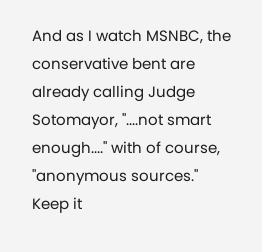And as I watch MSNBC, the conservative bent are already calling Judge Sotomayor, "....not smart enough...." with of course, "anonymous sources." Keep it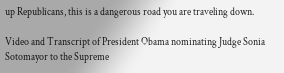up Republicans, this is a dangerous road you are traveling down.

Video and Transcript of President Obama nominating Judge Sonia Sotomayor to the Supreme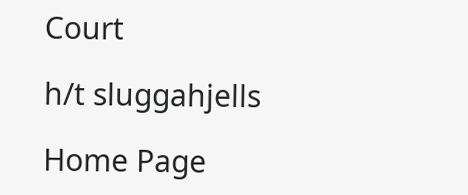Court

h/t sluggahjells

Home Page